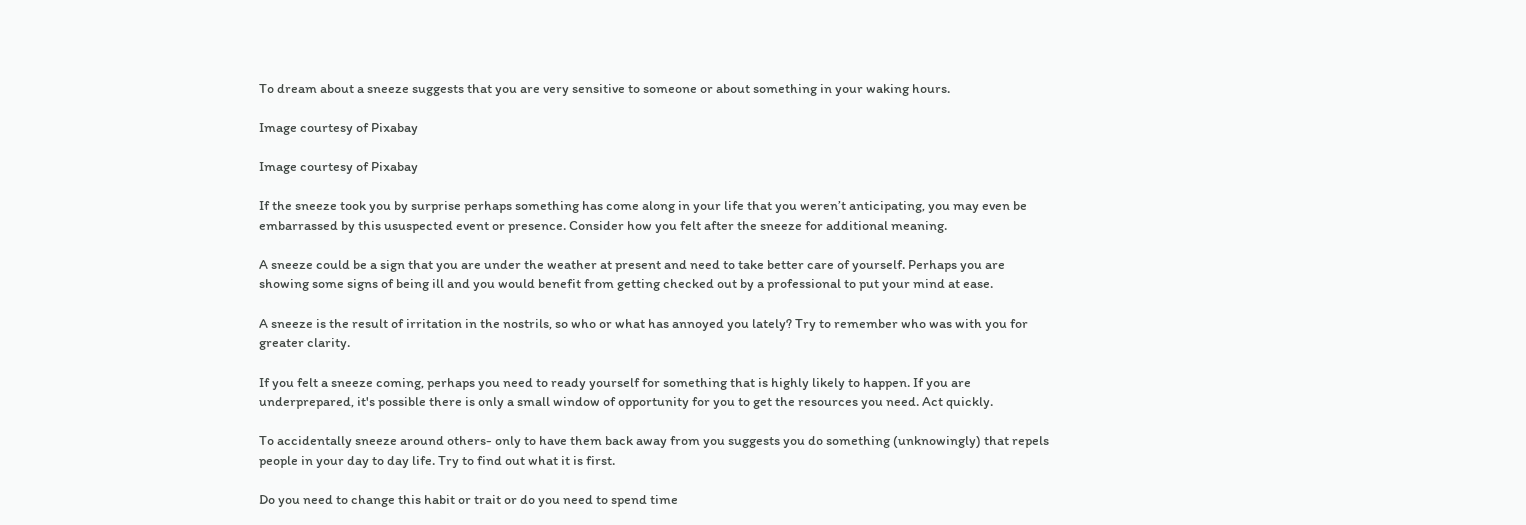To dream about a sneeze suggests that you are very sensitive to someone or about something in your waking hours.

Image courtesy of Pixabay

Image courtesy of Pixabay

If the sneeze took you by surprise perhaps something has come along in your life that you weren’t anticipating, you may even be embarrassed by this ususpected event or presence. Consider how you felt after the sneeze for additional meaning.

A sneeze could be a sign that you are under the weather at present and need to take better care of yourself. Perhaps you are showing some signs of being ill and you would benefit from getting checked out by a professional to put your mind at ease.

A sneeze is the result of irritation in the nostrils, so who or what has annoyed you lately? Try to remember who was with you for greater clarity.

If you felt a sneeze coming, perhaps you need to ready yourself for something that is highly likely to happen. If you are underprepared, it's possible there is only a small window of opportunity for you to get the resources you need. Act quickly.

To accidentally sneeze around others- only to have them back away from you suggests you do something (unknowingly) that repels people in your day to day life. Try to find out what it is first.

Do you need to change this habit or trait or do you need to spend time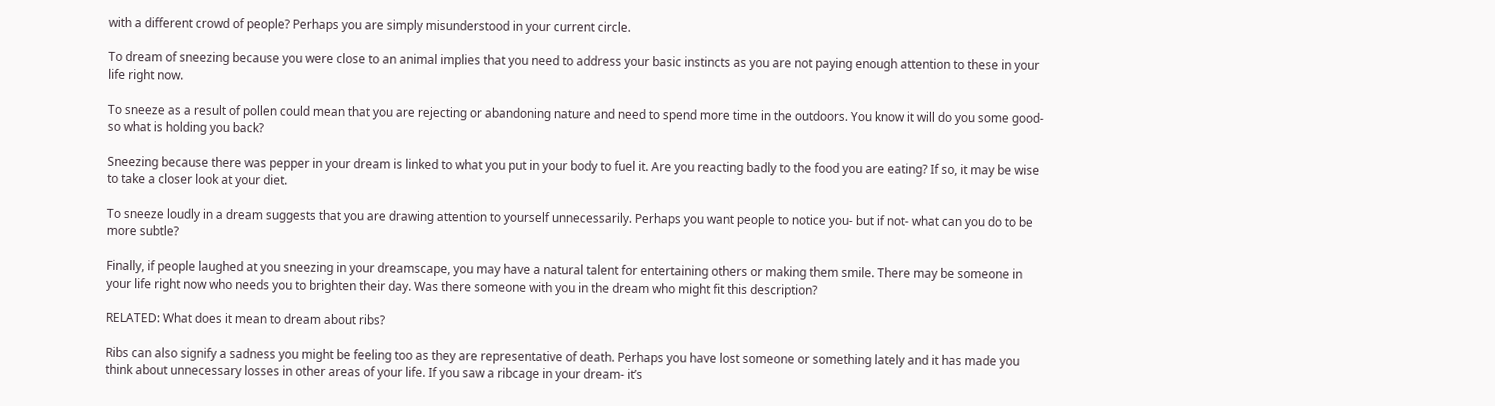with a different crowd of people? Perhaps you are simply misunderstood in your current circle.

To dream of sneezing because you were close to an animal implies that you need to address your basic instincts as you are not paying enough attention to these in your life right now.

To sneeze as a result of pollen could mean that you are rejecting or abandoning nature and need to spend more time in the outdoors. You know it will do you some good- so what is holding you back?

Sneezing because there was pepper in your dream is linked to what you put in your body to fuel it. Are you reacting badly to the food you are eating? If so, it may be wise to take a closer look at your diet.

To sneeze loudly in a dream suggests that you are drawing attention to yourself unnecessarily. Perhaps you want people to notice you- but if not- what can you do to be more subtle?

Finally, if people laughed at you sneezing in your dreamscape, you may have a natural talent for entertaining others or making them smile. There may be someone in your life right now who needs you to brighten their day. Was there someone with you in the dream who might fit this description?

RELATED: What does it mean to dream about ribs?

Ribs can also signify a sadness you might be feeling too as they are representative of death. Perhaps you have lost someone or something lately and it has made you think about unnecessary losses in other areas of your life. If you saw a ribcage in your dream- it’s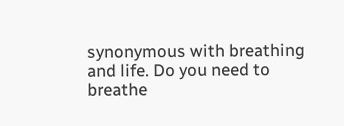synonymous with breathing and life. Do you need to breathe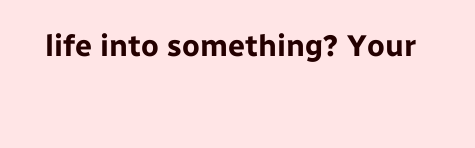life into something? Your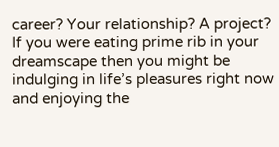career? Your relationship? A project? If you were eating prime rib in your dreamscape then you might be indulging in life’s pleasures right now and enjoying the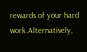rewards of your hard work.Alternatively,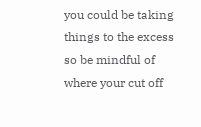you could be taking things to the excess so be mindful of where your cut off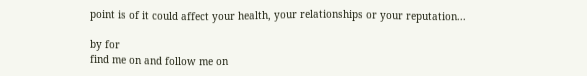point is of it could affect your health, your relationships or your reputation...

by for
find me on and follow me on